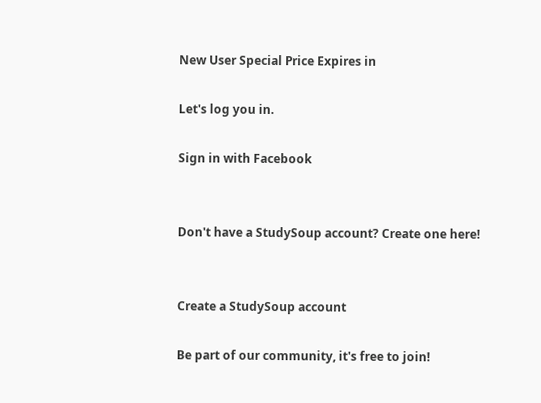New User Special Price Expires in

Let's log you in.

Sign in with Facebook


Don't have a StudySoup account? Create one here!


Create a StudySoup account

Be part of our community, it's free to join!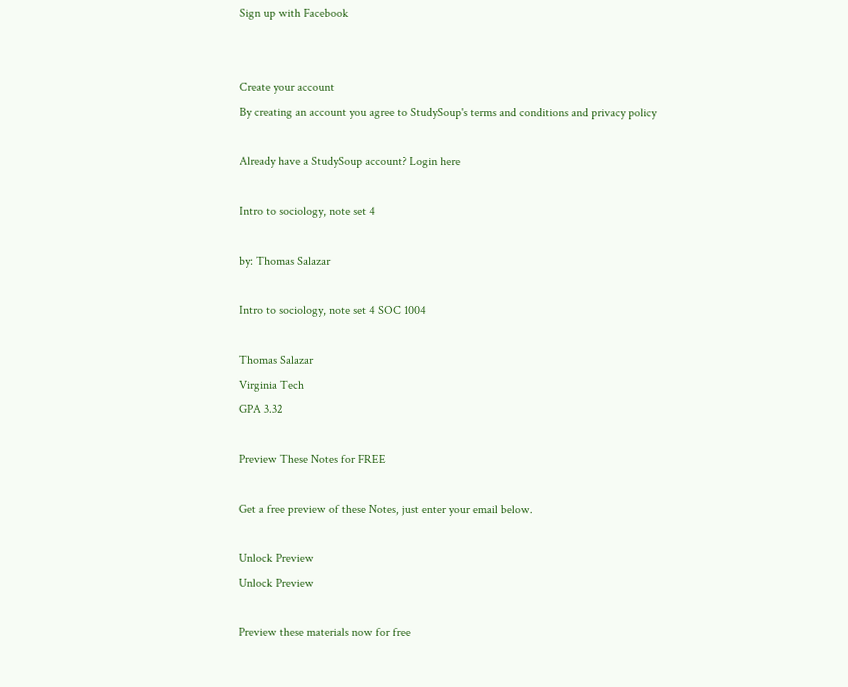Sign up with Facebook


Create your account
By creating an account you agree to StudySoup's terms and conditions and privacy policy

Already have a StudySoup account? Login here

Intro to sociology, note set 4

by: Thomas Salazar

Intro to sociology, note set 4 SOC 1004

Thomas Salazar
Virginia Tech
GPA 3.32

Preview These Notes for FREE

Get a free preview of these Notes, just enter your email below.

Unlock Preview
Unlock Preview

Preview these materials now for free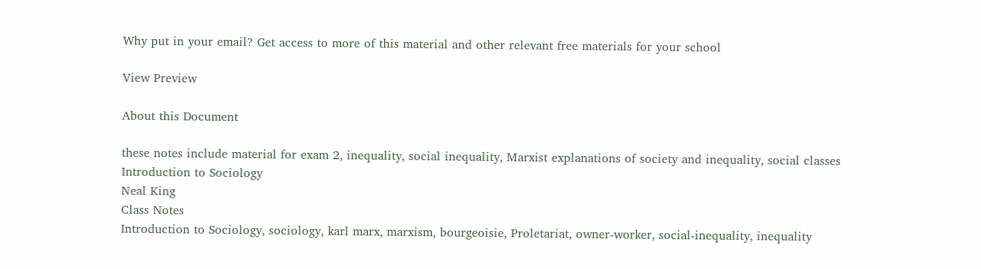Why put in your email? Get access to more of this material and other relevant free materials for your school

View Preview

About this Document

these notes include material for exam 2, inequality, social inequality, Marxist explanations of society and inequality, social classes
Introduction to Sociology
Neal King
Class Notes
Introduction to Sociology, sociology, karl marx, marxism, bourgeoisie, Proletariat, owner-worker, social-inequality, inequality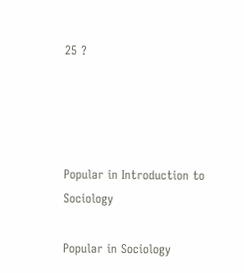25 ?




Popular in Introduction to Sociology

Popular in Sociology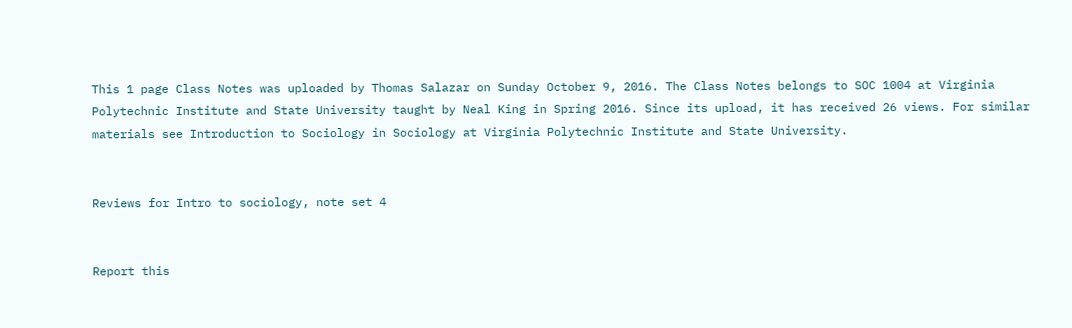This 1 page Class Notes was uploaded by Thomas Salazar on Sunday October 9, 2016. The Class Notes belongs to SOC 1004 at Virginia Polytechnic Institute and State University taught by Neal King in Spring 2016. Since its upload, it has received 26 views. For similar materials see Introduction to Sociology in Sociology at Virginia Polytechnic Institute and State University.


Reviews for Intro to sociology, note set 4


Report this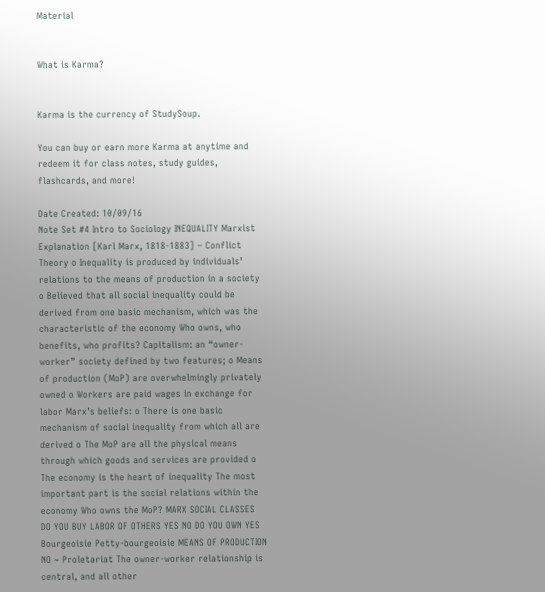Material


What is Karma?


Karma is the currency of StudySoup.

You can buy or earn more Karma at anytime and redeem it for class notes, study guides, flashcards, and more!

Date Created: 10/09/16
Note Set #4 Intro to Sociology INEQUALITY Marxist Explanation [Karl Marx, 1818-1883] – Conflict Theory o Inequality is produced by individuals’ relations to the means of production in a society o Believed that all social inequality could be derived from one basic mechanism, which was the characteristic of the economy Who owns, who benefits, who profits? Capitalism: an “owner-worker” society defined by two features; o Means of production (MoP) are overwhelmingly privately owned o Workers are paid wages in exchange for labor Marx’s beliefs: o There is one basic mechanism of social inequality from which all are derived o The MoP are all the physical means through which goods and services are provided o The economy is the heart of inequality The most important part is the social relations within the economy Who owns the MoP? MARX SOCIAL CLASSES DO YOU BUY LABOR OF OTHERS YES NO DO YOU OWN YES Bourgeoisie Petty-bourgeoisie MEANS OF PRODUCTION NO ~ Proletariat The owner-worker relationship is central, and all other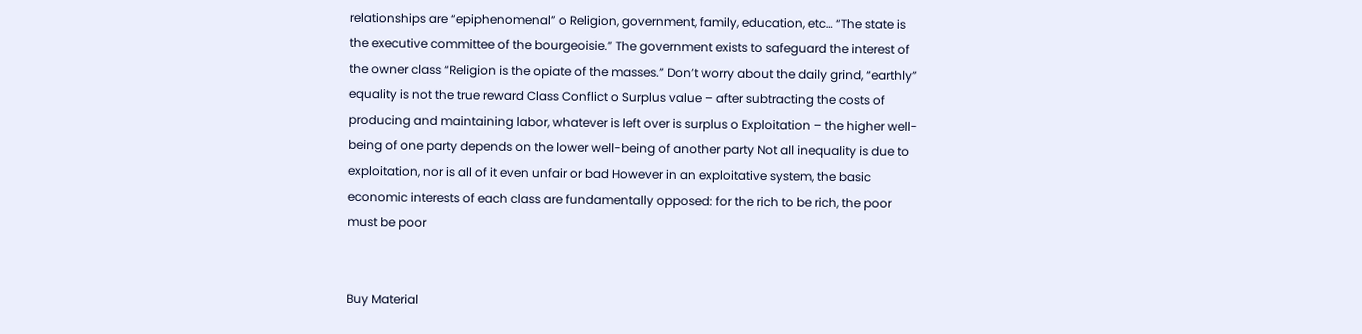relationships are “epiphenomenal” o Religion, government, family, education, etc… “The state is the executive committee of the bourgeoisie.” The government exists to safeguard the interest of the owner class “Religion is the opiate of the masses.” Don’t worry about the daily grind, “earthly” equality is not the true reward Class Conflict o Surplus value – after subtracting the costs of producing and maintaining labor, whatever is left over is surplus o Exploitation – the higher well-being of one party depends on the lower well-being of another party Not all inequality is due to exploitation, nor is all of it even unfair or bad However in an exploitative system, the basic economic interests of each class are fundamentally opposed: for the rich to be rich, the poor must be poor


Buy Material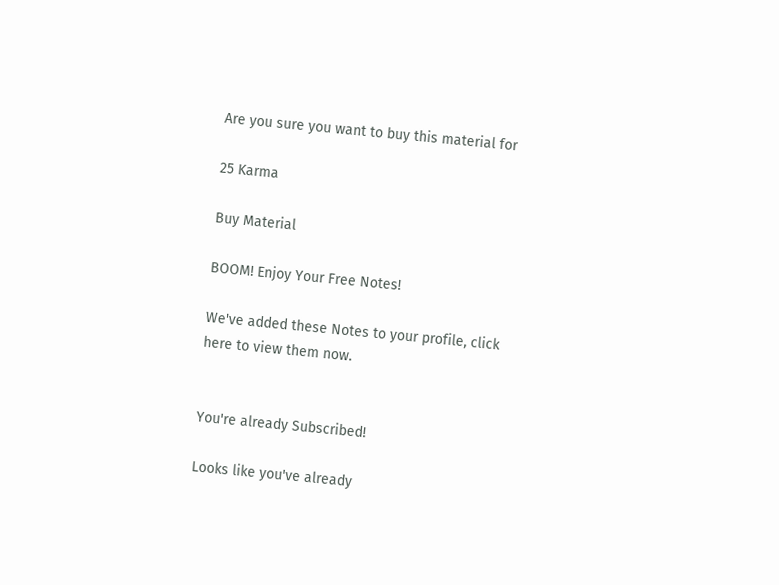Are you sure you want to buy this material for

25 Karma

Buy Material

BOOM! Enjoy Your Free Notes!

We've added these Notes to your profile, click here to view them now.


You're already Subscribed!

Looks like you've already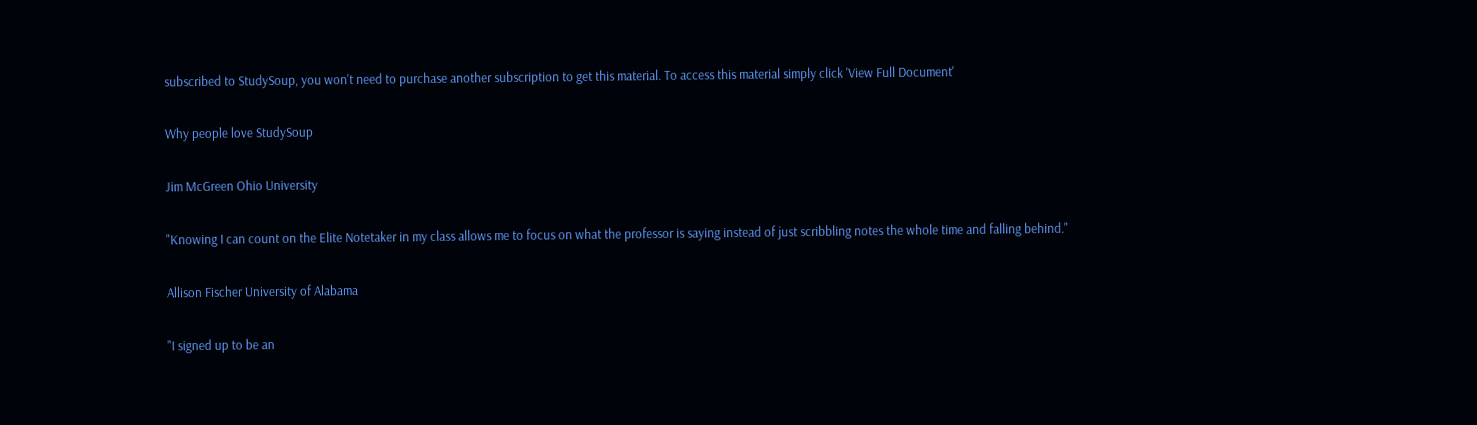subscribed to StudySoup, you won't need to purchase another subscription to get this material. To access this material simply click 'View Full Document'

Why people love StudySoup

Jim McGreen Ohio University

"Knowing I can count on the Elite Notetaker in my class allows me to focus on what the professor is saying instead of just scribbling notes the whole time and falling behind."

Allison Fischer University of Alabama

"I signed up to be an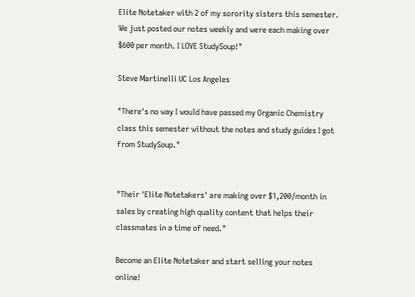Elite Notetaker with 2 of my sorority sisters this semester. We just posted our notes weekly and were each making over $600 per month. I LOVE StudySoup!"

Steve Martinelli UC Los Angeles

"There's no way I would have passed my Organic Chemistry class this semester without the notes and study guides I got from StudySoup."


"Their 'Elite Notetakers' are making over $1,200/month in sales by creating high quality content that helps their classmates in a time of need."

Become an Elite Notetaker and start selling your notes online!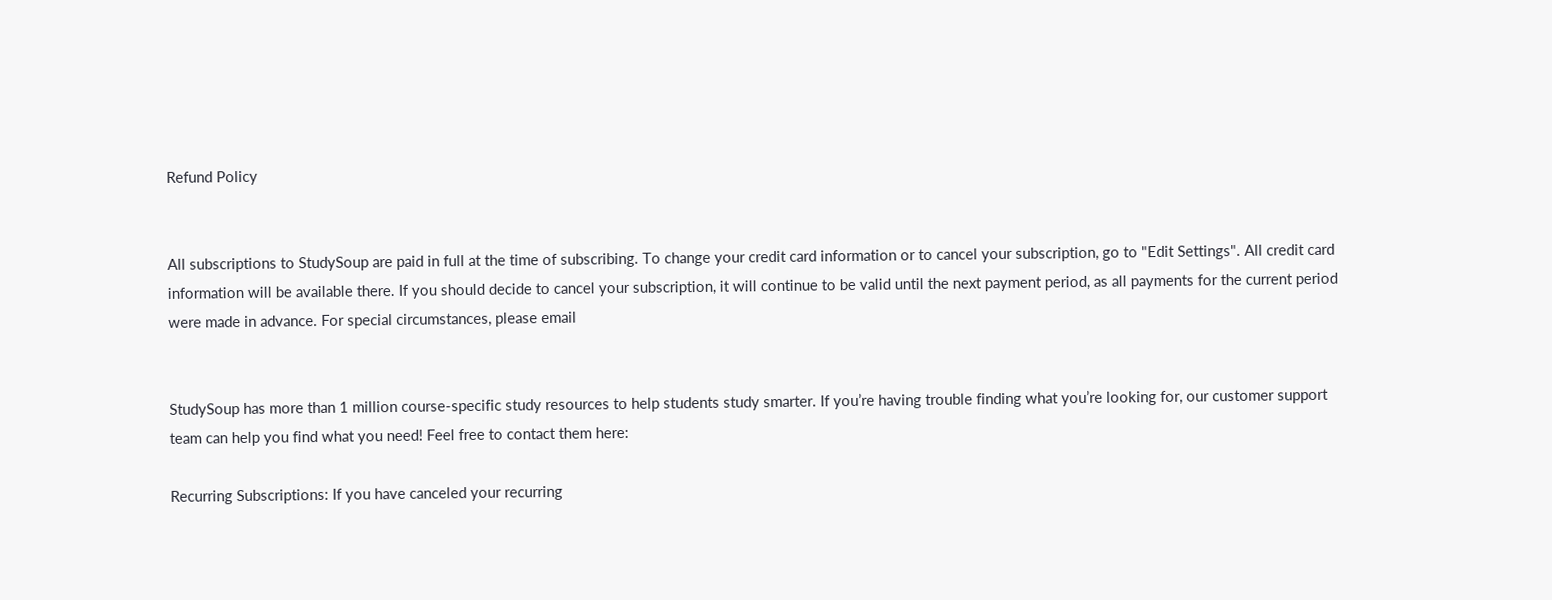Refund Policy


All subscriptions to StudySoup are paid in full at the time of subscribing. To change your credit card information or to cancel your subscription, go to "Edit Settings". All credit card information will be available there. If you should decide to cancel your subscription, it will continue to be valid until the next payment period, as all payments for the current period were made in advance. For special circumstances, please email


StudySoup has more than 1 million course-specific study resources to help students study smarter. If you’re having trouble finding what you’re looking for, our customer support team can help you find what you need! Feel free to contact them here:

Recurring Subscriptions: If you have canceled your recurring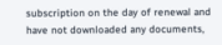subscription on the day of renewal and have not downloaded any documents,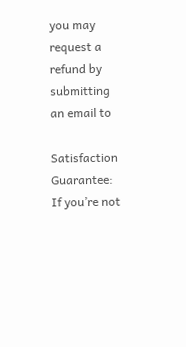you may request a refund by submitting an email to

Satisfaction Guarantee: If you’re not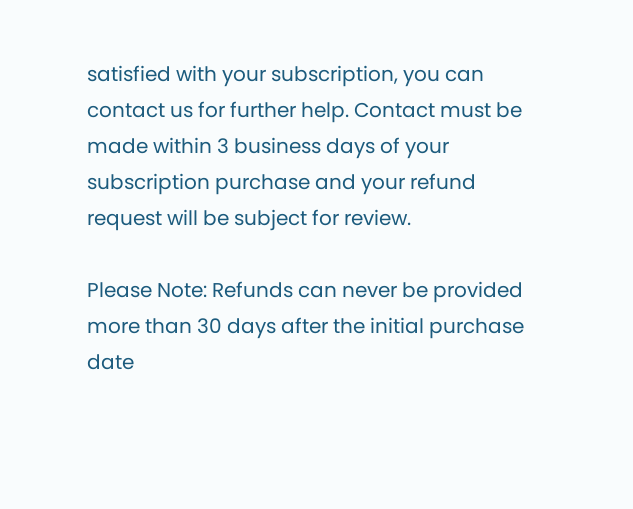satisfied with your subscription, you can contact us for further help. Contact must be made within 3 business days of your subscription purchase and your refund request will be subject for review.

Please Note: Refunds can never be provided more than 30 days after the initial purchase date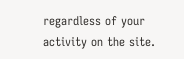regardless of your activity on the site.